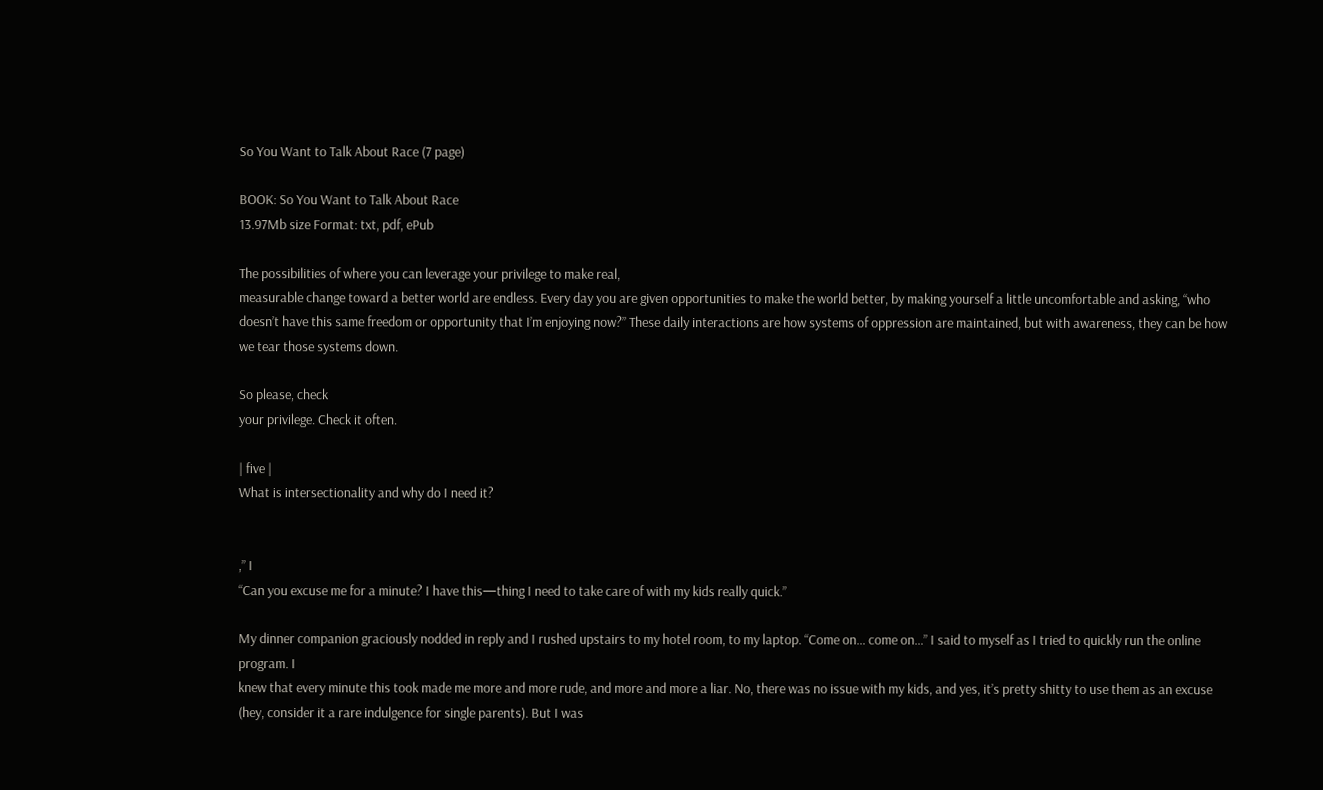So You Want to Talk About Race (7 page)

BOOK: So You Want to Talk About Race
13.97Mb size Format: txt, pdf, ePub

The possibilities of where you can leverage your privilege to make real,
measurable change toward a better world are endless. Every day you are given opportunities to make the world better, by making yourself a little uncomfortable and asking, “who doesn’t have this same freedom or opportunity that I’m enjoying now?” These daily interactions are how systems of oppression are maintained, but with awareness, they can be how we tear those systems down.

So please, check
your privilege. Check it often.

| five |
What is intersectionality and why do I need it?


,” I
“Can you excuse me for a minute? I have this—thing I need to take care of with my kids really quick.”

My dinner companion graciously nodded in reply and I rushed upstairs to my hotel room, to my laptop. “Come on… come on…” I said to myself as I tried to quickly run the online program. I
knew that every minute this took made me more and more rude, and more and more a liar. No, there was no issue with my kids, and yes, it’s pretty shitty to use them as an excuse (hey, consider it a rare indulgence for single parents). But I was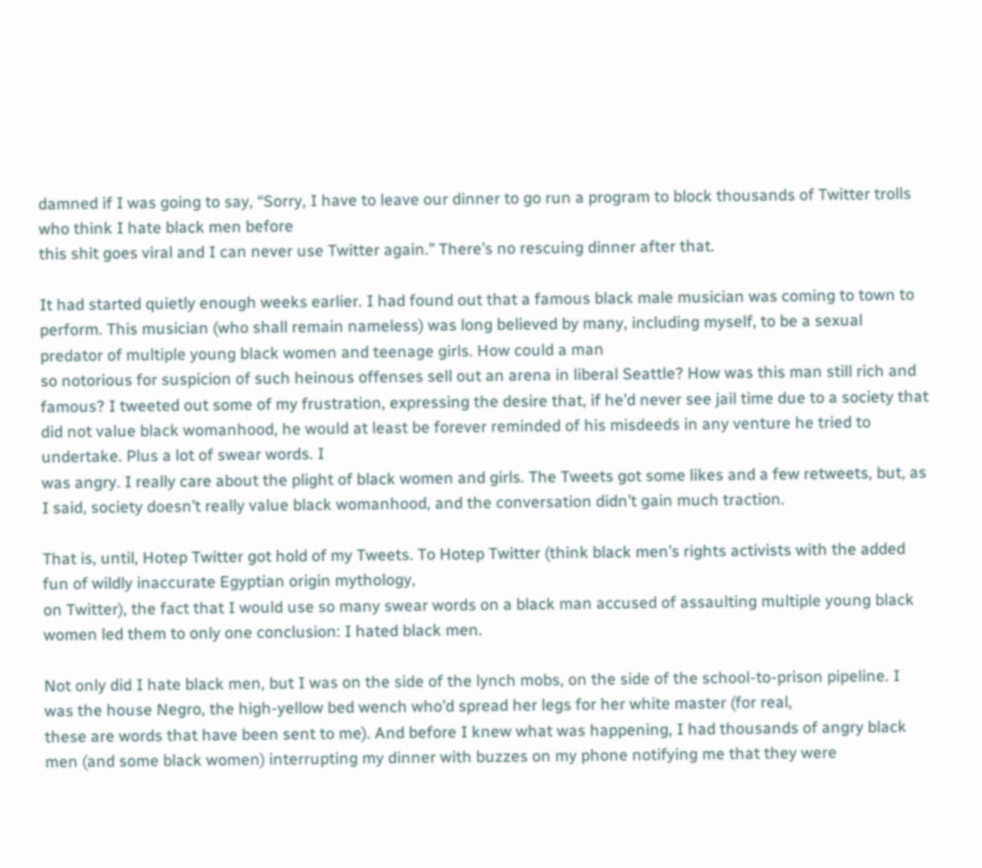damned if I was going to say, “Sorry, I have to leave our dinner to go run a program to block thousands of Twitter trolls who think I hate black men before
this shit goes viral and I can never use Twitter again.” There’s no rescuing dinner after that.

It had started quietly enough weeks earlier. I had found out that a famous black male musician was coming to town to perform. This musician (who shall remain nameless) was long believed by many, including myself, to be a sexual predator of multiple young black women and teenage girls. How could a man
so notorious for suspicion of such heinous offenses sell out an arena in liberal Seattle? How was this man still rich and famous? I tweeted out some of my frustration, expressing the desire that, if he’d never see jail time due to a society that did not value black womanhood, he would at least be forever reminded of his misdeeds in any venture he tried to undertake. Plus a lot of swear words. I
was angry. I really care about the plight of black women and girls. The Tweets got some likes and a few retweets, but, as I said, society doesn’t really value black womanhood, and the conversation didn’t gain much traction.

That is, until, Hotep Twitter got hold of my Tweets. To Hotep Twitter (think black men’s rights activists with the added fun of wildly inaccurate Egyptian origin mythology,
on Twitter), the fact that I would use so many swear words on a black man accused of assaulting multiple young black women led them to only one conclusion: I hated black men.

Not only did I hate black men, but I was on the side of the lynch mobs, on the side of the school-to-prison pipeline. I was the house Negro, the high-yellow bed wench who’d spread her legs for her white master (for real,
these are words that have been sent to me). And before I knew what was happening, I had thousands of angry black men (and some black women) interrupting my dinner with buzzes on my phone notifying me that they were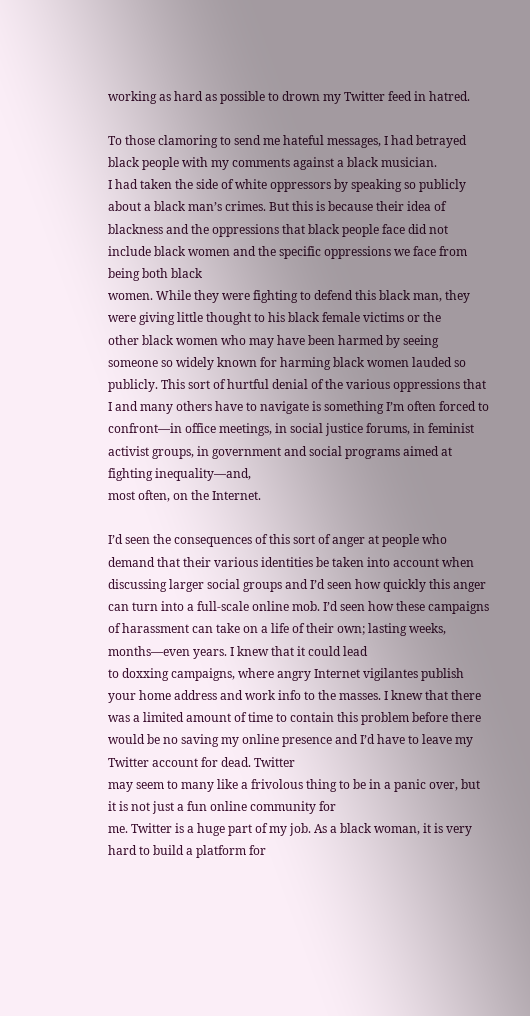working as hard as possible to drown my Twitter feed in hatred.

To those clamoring to send me hateful messages, I had betrayed black people with my comments against a black musician.
I had taken the side of white oppressors by speaking so publicly about a black man’s crimes. But this is because their idea of blackness and the oppressions that black people face did not include black women and the specific oppressions we face from being both black
women. While they were fighting to defend this black man, they were giving little thought to his black female victims or the
other black women who may have been harmed by seeing someone so widely known for harming black women lauded so publicly. This sort of hurtful denial of the various oppressions that I and many others have to navigate is something I’m often forced to confront—in office meetings, in social justice forums, in feminist activist groups, in government and social programs aimed at fighting inequality—and,
most often, on the Internet.

I’d seen the consequences of this sort of anger at people who demand that their various identities be taken into account when discussing larger social groups and I’d seen how quickly this anger can turn into a full-scale online mob. I’d seen how these campaigns of harassment can take on a life of their own; lasting weeks, months—even years. I knew that it could lead
to doxxing campaigns, where angry Internet vigilantes publish your home address and work info to the masses. I knew that there was a limited amount of time to contain this problem before there would be no saving my online presence and I’d have to leave my Twitter account for dead. Twitter
may seem to many like a frivolous thing to be in a panic over, but it is not just a fun online community for
me. Twitter is a huge part of my job. As a black woman, it is very hard to build a platform for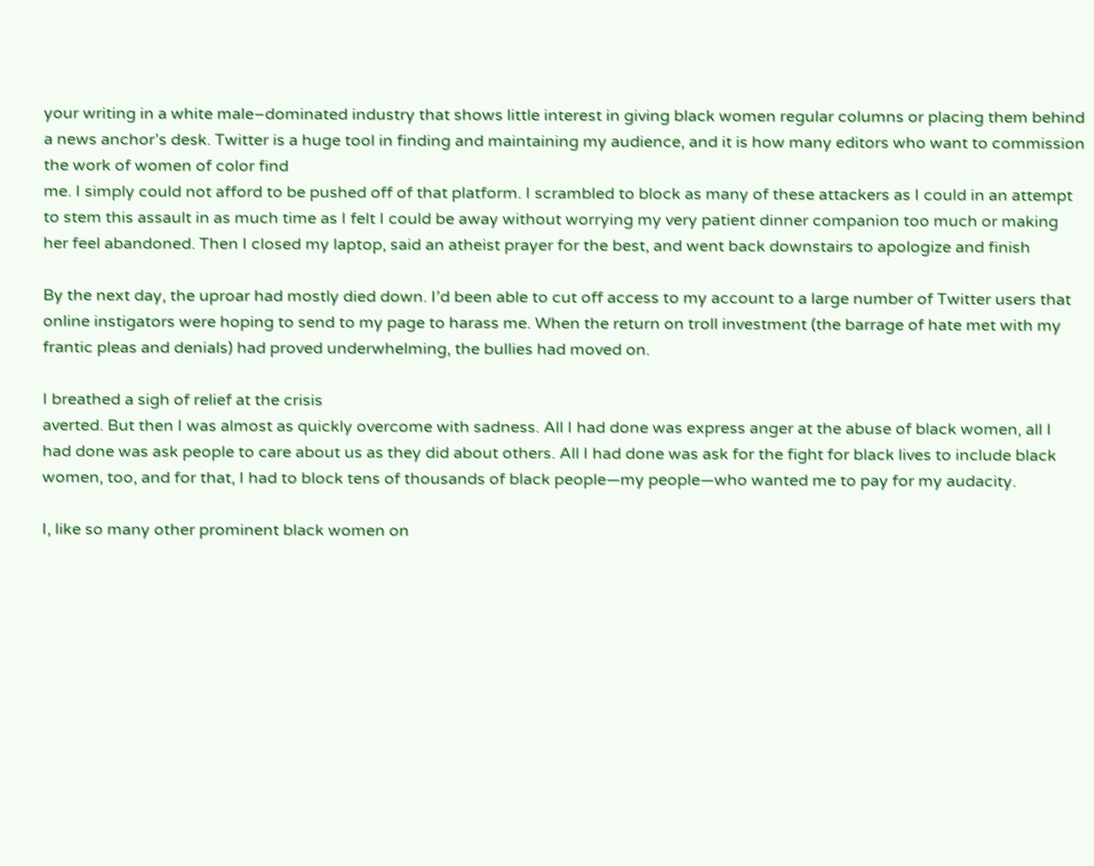your writing in a white male–dominated industry that shows little interest in giving black women regular columns or placing them behind a news anchor’s desk. Twitter is a huge tool in finding and maintaining my audience, and it is how many editors who want to commission the work of women of color find
me. I simply could not afford to be pushed off of that platform. I scrambled to block as many of these attackers as I could in an attempt to stem this assault in as much time as I felt I could be away without worrying my very patient dinner companion too much or making her feel abandoned. Then I closed my laptop, said an atheist prayer for the best, and went back downstairs to apologize and finish

By the next day, the uproar had mostly died down. I’d been able to cut off access to my account to a large number of Twitter users that online instigators were hoping to send to my page to harass me. When the return on troll investment (the barrage of hate met with my frantic pleas and denials) had proved underwhelming, the bullies had moved on.

I breathed a sigh of relief at the crisis
averted. But then I was almost as quickly overcome with sadness. All I had done was express anger at the abuse of black women, all I had done was ask people to care about us as they did about others. All I had done was ask for the fight for black lives to include black women, too, and for that, I had to block tens of thousands of black people—my people—who wanted me to pay for my audacity.

I, like so many other prominent black women on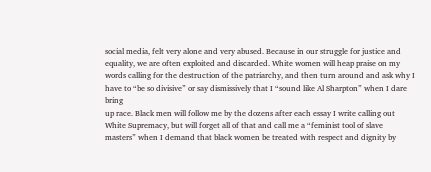social media, felt very alone and very abused. Because in our struggle for justice and equality, we are often exploited and discarded. White women will heap praise on my words calling for the destruction of the patriarchy, and then turn around and ask why I have to “be so divisive” or say dismissively that I “sound like Al Sharpton” when I dare bring
up race. Black men will follow me by the dozens after each essay I write calling out White Supremacy, but will forget all of that and call me a “feminist tool of slave masters” when I demand that black women be treated with respect and dignity by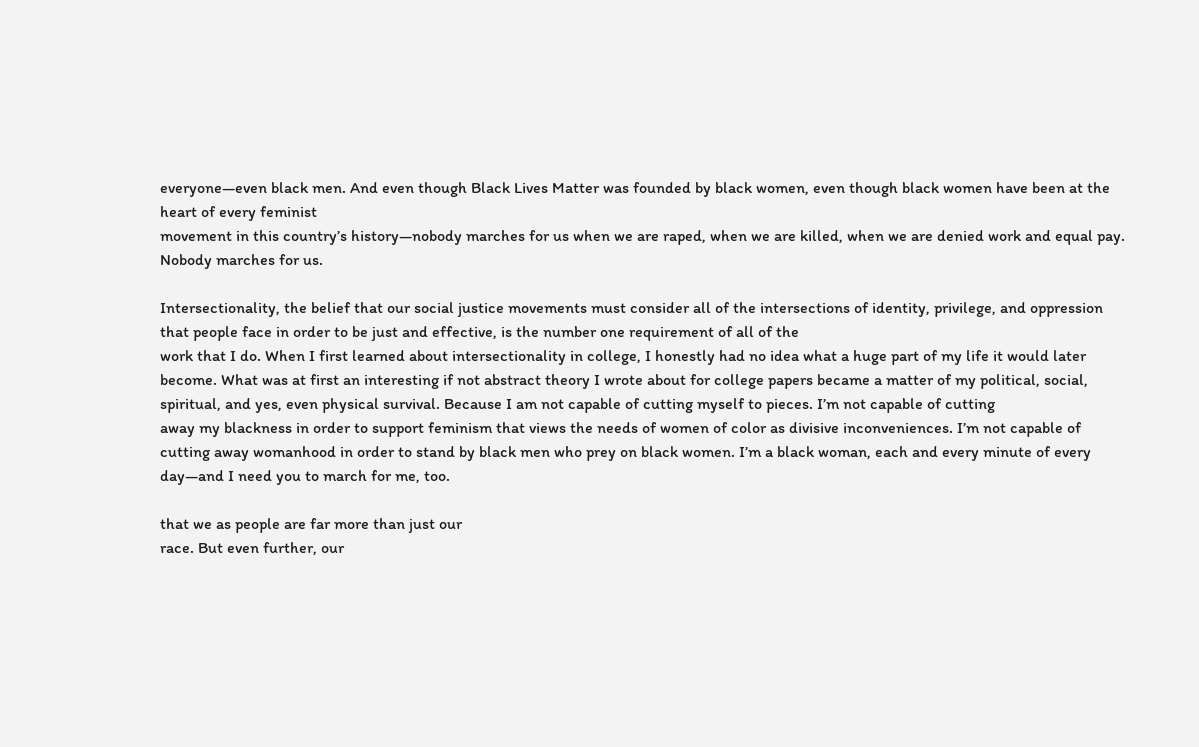everyone—even black men. And even though Black Lives Matter was founded by black women, even though black women have been at the heart of every feminist
movement in this country’s history—nobody marches for us when we are raped, when we are killed, when we are denied work and equal pay. Nobody marches for us.

Intersectionality, the belief that our social justice movements must consider all of the intersections of identity, privilege, and oppression that people face in order to be just and effective, is the number one requirement of all of the
work that I do. When I first learned about intersectionality in college, I honestly had no idea what a huge part of my life it would later become. What was at first an interesting if not abstract theory I wrote about for college papers became a matter of my political, social, spiritual, and yes, even physical survival. Because I am not capable of cutting myself to pieces. I’m not capable of cutting
away my blackness in order to support feminism that views the needs of women of color as divisive inconveniences. I’m not capable of cutting away womanhood in order to stand by black men who prey on black women. I’m a black woman, each and every minute of every day—and I need you to march for me, too.

that we as people are far more than just our
race. But even further, our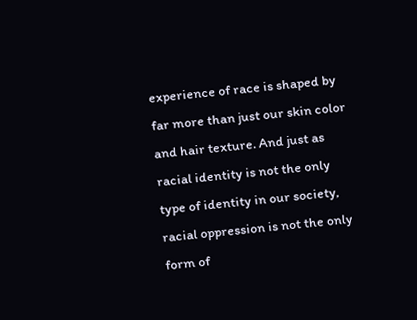experience of race is shaped by far more than just our skin color and hair texture. And just as racial identity is not the only type of identity in our society, racial oppression is not the only form of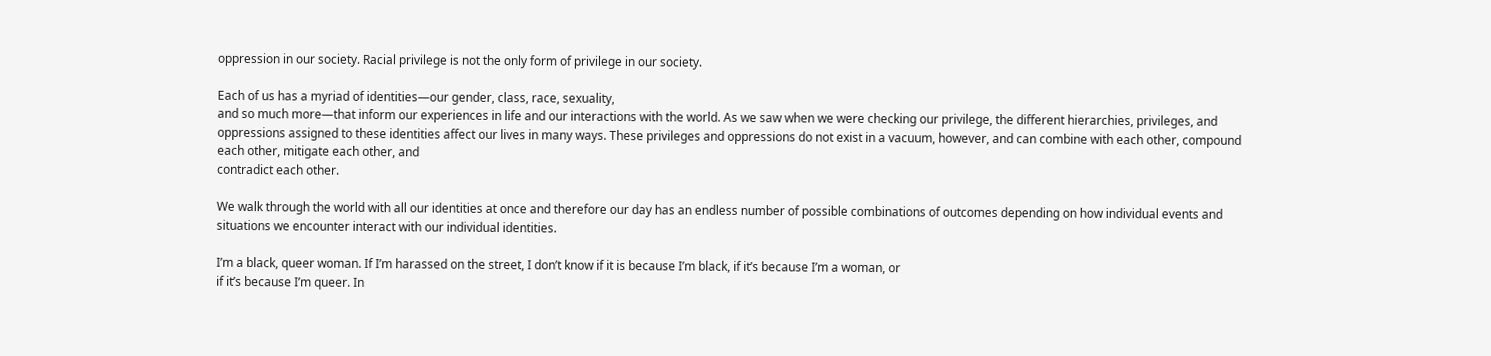oppression in our society. Racial privilege is not the only form of privilege in our society.

Each of us has a myriad of identities—our gender, class, race, sexuality,
and so much more—that inform our experiences in life and our interactions with the world. As we saw when we were checking our privilege, the different hierarchies, privileges, and oppressions assigned to these identities affect our lives in many ways. These privileges and oppressions do not exist in a vacuum, however, and can combine with each other, compound each other, mitigate each other, and
contradict each other.

We walk through the world with all our identities at once and therefore our day has an endless number of possible combinations of outcomes depending on how individual events and situations we encounter interact with our individual identities.

I’m a black, queer woman. If I’m harassed on the street, I don’t know if it is because I’m black, if it’s because I’m a woman, or
if it’s because I’m queer. In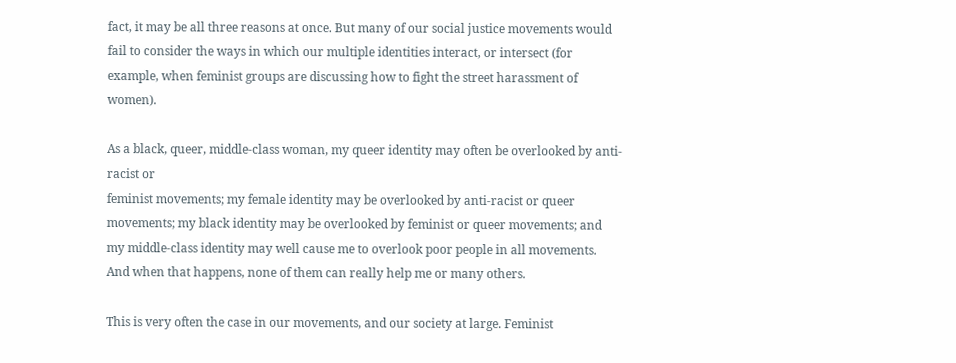fact, it may be all three reasons at once. But many of our social justice movements would fail to consider the ways in which our multiple identities interact, or intersect (for example, when feminist groups are discussing how to fight the street harassment of women).

As a black, queer, middle-class woman, my queer identity may often be overlooked by anti-racist or
feminist movements; my female identity may be overlooked by anti-racist or queer movements; my black identity may be overlooked by feminist or queer movements; and my middle-class identity may well cause me to overlook poor people in all movements. And when that happens, none of them can really help me or many others.

This is very often the case in our movements, and our society at large. Feminist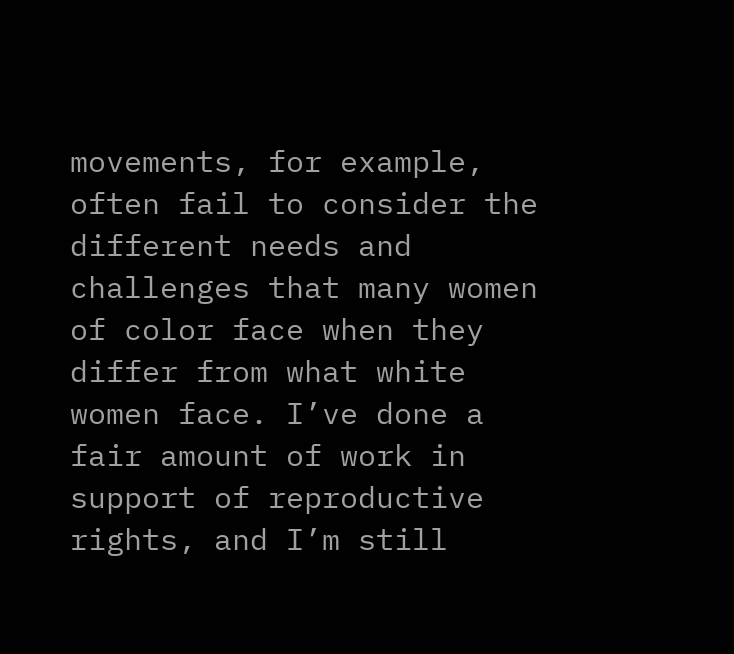movements, for example, often fail to consider the different needs and challenges that many women of color face when they differ from what white women face. I’ve done a fair amount of work in support of reproductive rights, and I’m still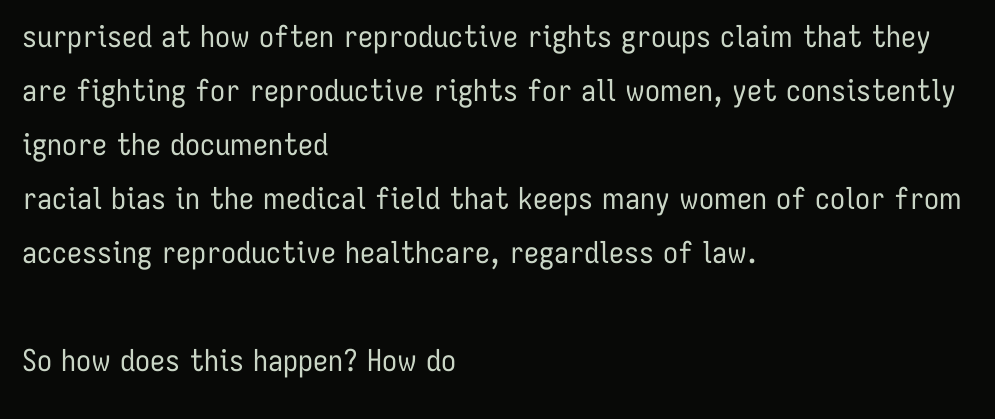surprised at how often reproductive rights groups claim that they are fighting for reproductive rights for all women, yet consistently ignore the documented
racial bias in the medical field that keeps many women of color from accessing reproductive healthcare, regardless of law.

So how does this happen? How do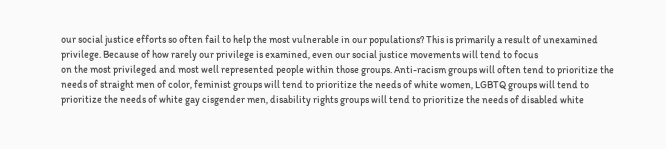our social justice efforts so often fail to help the most vulnerable in our populations? This is primarily a result of unexamined privilege. Because of how rarely our privilege is examined, even our social justice movements will tend to focus
on the most privileged and most well represented people within those groups. Anti-racism groups will often tend to prioritize the needs of straight men of color, feminist groups will tend to prioritize the needs of white women, LGBTQ groups will tend to
prioritize the needs of white gay cisgender men, disability rights groups will tend to prioritize the needs of disabled white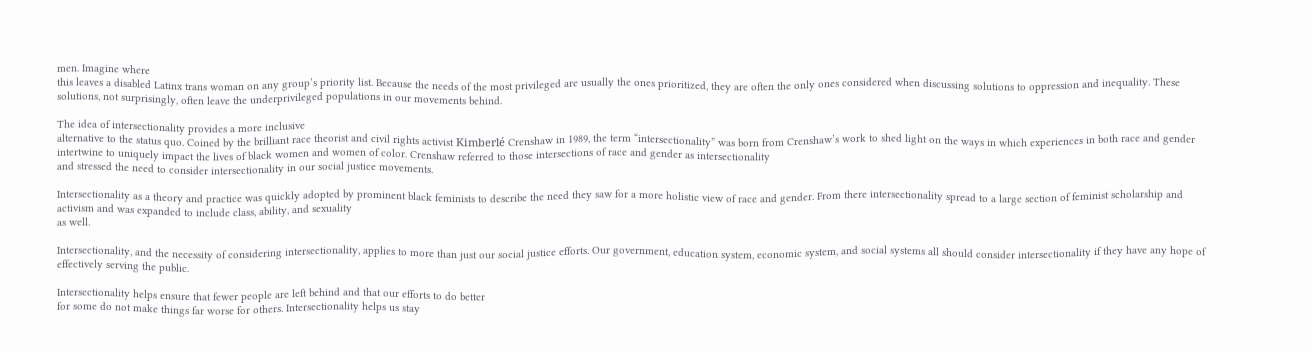men. Imagine where
this leaves a disabled Latinx trans woman on any group’s priority list. Because the needs of the most privileged are usually the ones prioritized, they are often the only ones considered when discussing solutions to oppression and inequality. These solutions, not surprisingly, often leave the underprivileged populations in our movements behind.

The idea of intersectionality provides a more inclusive
alternative to the status quo. Coined by the brilliant race theorist and civil rights activist Kimberlé Crenshaw in 1989, the term “intersectionality” was born from Crenshaw’s work to shed light on the ways in which experiences in both race and gender intertwine to uniquely impact the lives of black women and women of color. Crenshaw referred to those intersections of race and gender as intersectionality
and stressed the need to consider intersectionality in our social justice movements.

Intersectionality as a theory and practice was quickly adopted by prominent black feminists to describe the need they saw for a more holistic view of race and gender. From there intersectionality spread to a large section of feminist scholarship and activism and was expanded to include class, ability, and sexuality
as well.

Intersectionality, and the necessity of considering intersectionality, applies to more than just our social justice efforts. Our government, education system, economic system, and social systems all should consider intersectionality if they have any hope of effectively serving the public.

Intersectionality helps ensure that fewer people are left behind and that our efforts to do better
for some do not make things far worse for others. Intersectionality helps us stay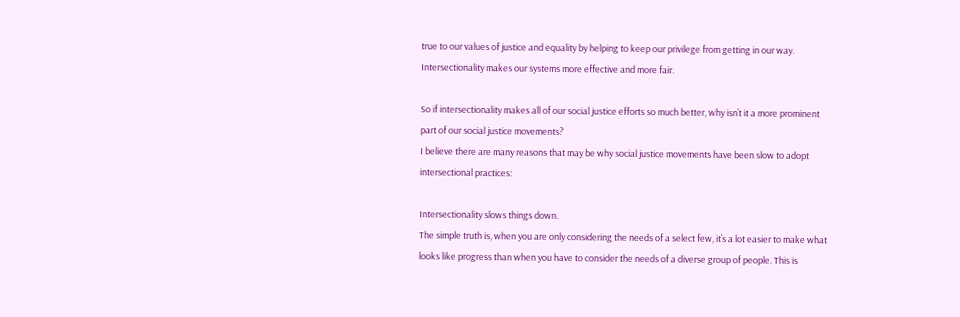true to our values of justice and equality by helping to keep our privilege from getting in our way. Intersectionality makes our systems more effective and more fair.

So if intersectionality makes all of our social justice efforts so much better, why isn’t it a more prominent part of our social justice movements?
I believe there are many reasons that may be why social justice movements have been slow to adopt intersectional practices:

Intersectionality slows things down.
The simple truth is, when you are only considering the needs of a select few, it’s a lot easier to make what looks like progress than when you have to consider the needs of a diverse group of people. This is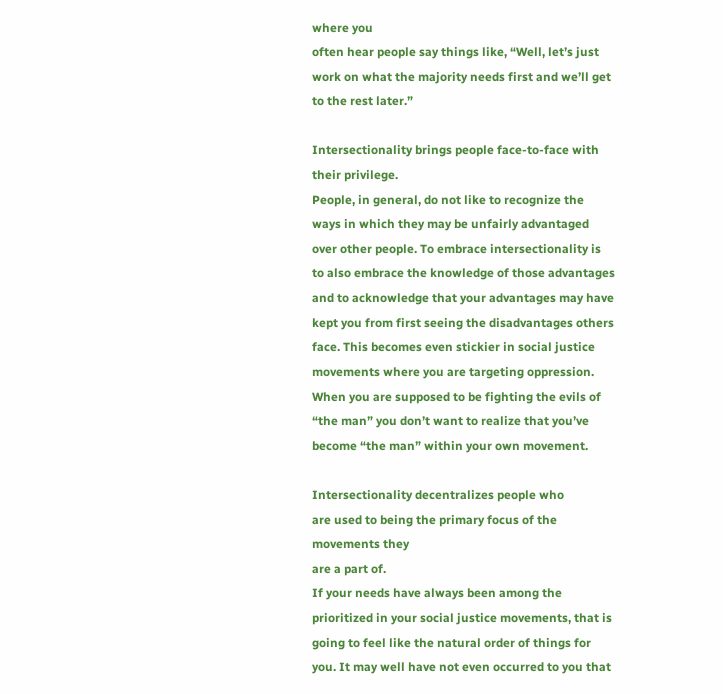where you
often hear people say things like, “Well, let’s just work on what the majority needs first and we’ll get to the rest later.”

Intersectionality brings people face-to-face with their privilege.
People, in general, do not like to recognize the ways in which they may be unfairly advantaged over other people. To embrace intersectionality is to also embrace the knowledge of those advantages
and to acknowledge that your advantages may have kept you from first seeing the disadvantages others face. This becomes even stickier in social justice movements where you are targeting oppression. When you are supposed to be fighting the evils of “the man” you don’t want to realize that you’ve become “the man” within your own movement.

Intersectionality decentralizes people who
are used to being the primary focus of the movements they
are a part of.
If your needs have always been among the prioritized in your social justice movements, that is going to feel like the natural order of things for you. It may well have not even occurred to you that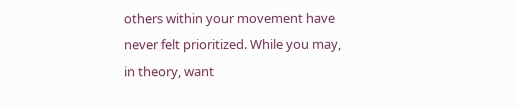others within your movement have never felt prioritized. While you may, in theory, want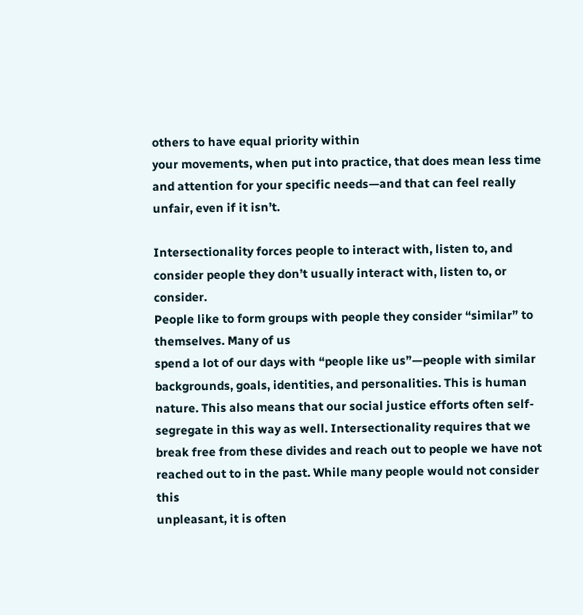others to have equal priority within
your movements, when put into practice, that does mean less time and attention for your specific needs—and that can feel really unfair, even if it isn’t.

Intersectionality forces people to interact with, listen to, and consider people they don’t usually interact with, listen to, or consider.
People like to form groups with people they consider “similar” to themselves. Many of us
spend a lot of our days with “people like us”—people with similar backgrounds, goals, identities, and personalities. This is human nature. This also means that our social justice efforts often self-segregate in this way as well. Intersectionality requires that we break free from these divides and reach out to people we have not reached out to in the past. While many people would not consider this
unpleasant, it is often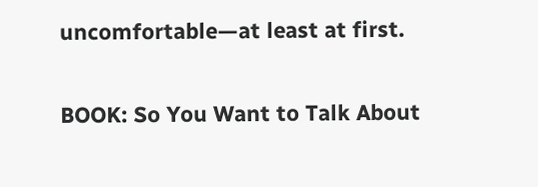uncomfortable—at least at first.

BOOK: So You Want to Talk About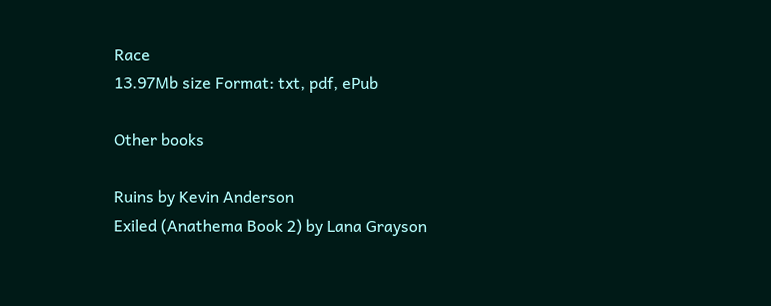Race
13.97Mb size Format: txt, pdf, ePub

Other books

Ruins by Kevin Anderson
Exiled (Anathema Book 2) by Lana Grayson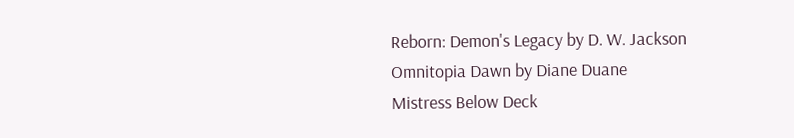Reborn: Demon's Legacy by D. W. Jackson
Omnitopia Dawn by Diane Duane
Mistress Below Deck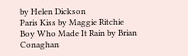by Helen Dickson
Paris Kiss by Maggie Ritchie
Boy Who Made It Rain by Brian Conaghan